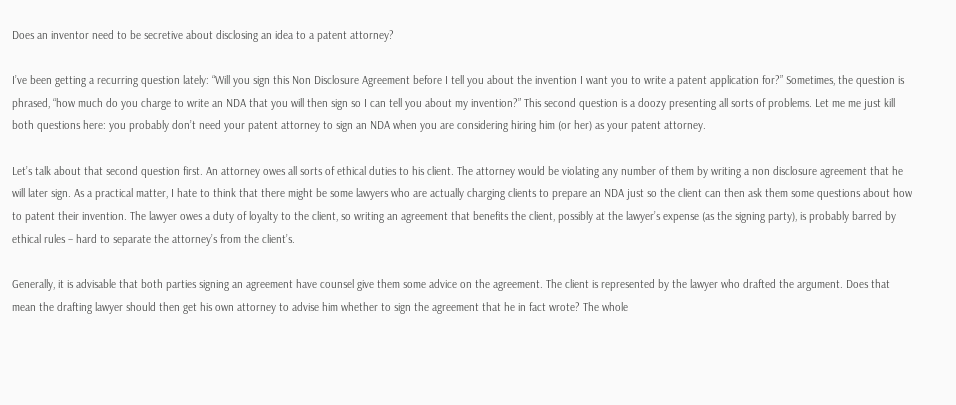Does an inventor need to be secretive about disclosing an idea to a patent attorney?

I’ve been getting a recurring question lately: “Will you sign this Non Disclosure Agreement before I tell you about the invention I want you to write a patent application for?” Sometimes, the question is phrased, “how much do you charge to write an NDA that you will then sign so I can tell you about my invention?” This second question is a doozy presenting all sorts of problems. Let me me just kill both questions here: you probably don’t need your patent attorney to sign an NDA when you are considering hiring him (or her) as your patent attorney.

Let’s talk about that second question first. An attorney owes all sorts of ethical duties to his client. The attorney would be violating any number of them by writing a non disclosure agreement that he will later sign. As a practical matter, I hate to think that there might be some lawyers who are actually charging clients to prepare an NDA just so the client can then ask them some questions about how to patent their invention. The lawyer owes a duty of loyalty to the client, so writing an agreement that benefits the client, possibly at the lawyer’s expense (as the signing party), is probably barred by ethical rules – hard to separate the attorney’s from the client’s.

Generally, it is advisable that both parties signing an agreement have counsel give them some advice on the agreement. The client is represented by the lawyer who drafted the argument. Does that mean the drafting lawyer should then get his own attorney to advise him whether to sign the agreement that he in fact wrote? The whole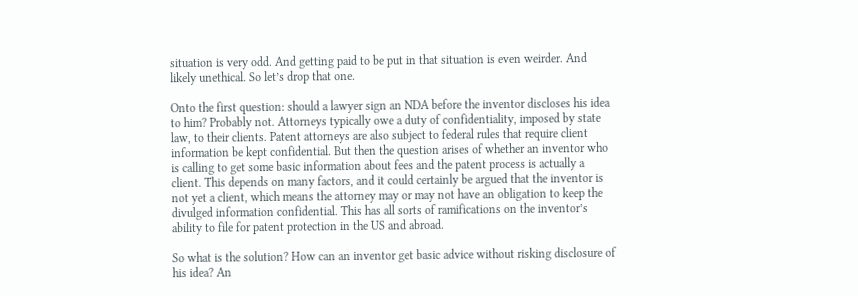situation is very odd. And getting paid to be put in that situation is even weirder. And likely unethical. So let’s drop that one.

Onto the first question: should a lawyer sign an NDA before the inventor discloses his idea to him? Probably not. Attorneys typically owe a duty of confidentiality, imposed by state law, to their clients. Patent attorneys are also subject to federal rules that require client information be kept confidential. But then the question arises of whether an inventor who is calling to get some basic information about fees and the patent process is actually a client. This depends on many factors, and it could certainly be argued that the inventor is not yet a client, which means the attorney may or may not have an obligation to keep the divulged information confidential. This has all sorts of ramifications on the inventor’s ability to file for patent protection in the US and abroad.

So what is the solution? How can an inventor get basic advice without risking disclosure of his idea? An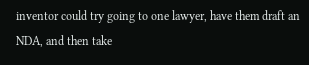inventor could try going to one lawyer, have them draft an NDA, and then take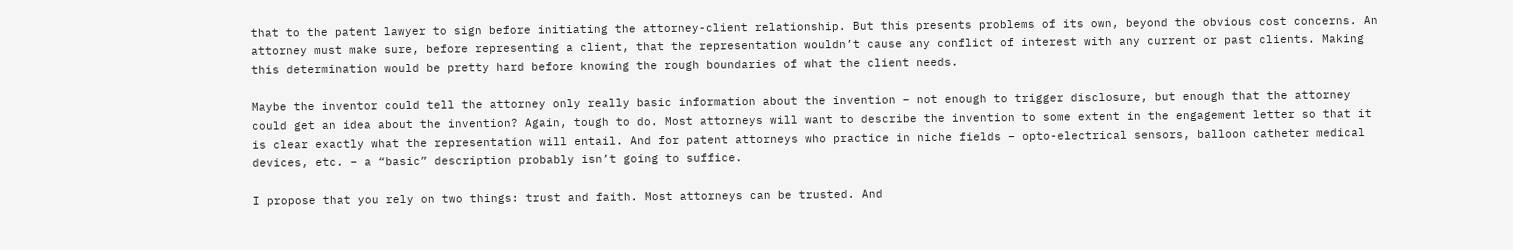that to the patent lawyer to sign before initiating the attorney-client relationship. But this presents problems of its own, beyond the obvious cost concerns. An attorney must make sure, before representing a client, that the representation wouldn’t cause any conflict of interest with any current or past clients. Making this determination would be pretty hard before knowing the rough boundaries of what the client needs.

Maybe the inventor could tell the attorney only really basic information about the invention – not enough to trigger disclosure, but enough that the attorney could get an idea about the invention? Again, tough to do. Most attorneys will want to describe the invention to some extent in the engagement letter so that it is clear exactly what the representation will entail. And for patent attorneys who practice in niche fields – opto-electrical sensors, balloon catheter medical devices, etc. – a “basic” description probably isn’t going to suffice.

I propose that you rely on two things: trust and faith. Most attorneys can be trusted. And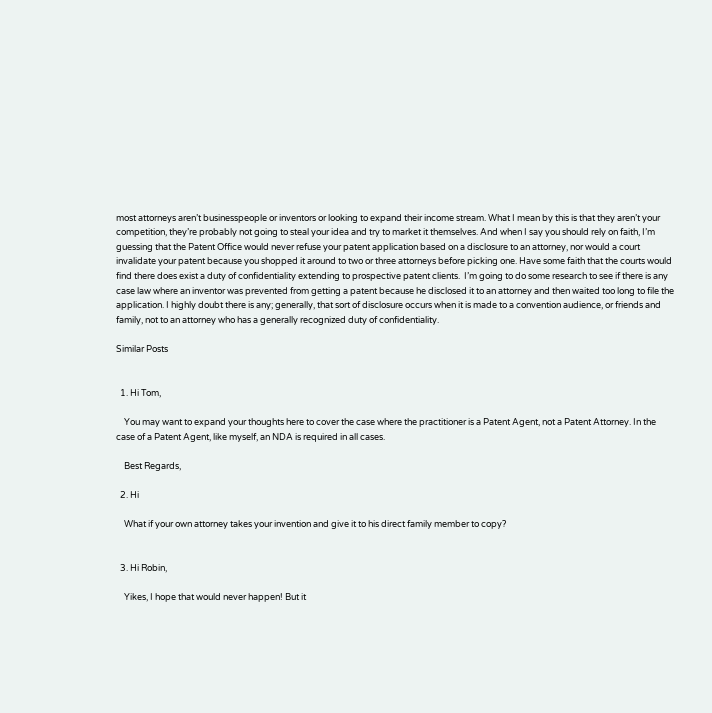most attorneys aren’t businesspeople or inventors or looking to expand their income stream. What I mean by this is that they aren’t your competition, they’re probably not going to steal your idea and try to market it themselves. And when I say you should rely on faith, I’m guessing that the Patent Office would never refuse your patent application based on a disclosure to an attorney, nor would a court invalidate your patent because you shopped it around to two or three attorneys before picking one. Have some faith that the courts would find there does exist a duty of confidentiality extending to prospective patent clients.  I’m going to do some research to see if there is any case law where an inventor was prevented from getting a patent because he disclosed it to an attorney and then waited too long to file the application. I highly doubt there is any; generally, that sort of disclosure occurs when it is made to a convention audience, or friends and family, not to an attorney who has a generally recognized duty of confidentiality.

Similar Posts


  1. Hi Tom,

    You may want to expand your thoughts here to cover the case where the practitioner is a Patent Agent, not a Patent Attorney. In the case of a Patent Agent, like myself, an NDA is required in all cases.

    Best Regards,

  2. Hi

    What if your own attorney takes your invention and give it to his direct family member to copy?


  3. Hi Robin,

    Yikes, I hope that would never happen! But it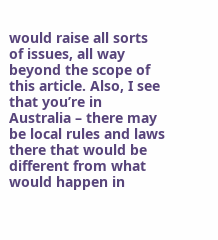would raise all sorts of issues, all way beyond the scope of this article. Also, I see that you’re in Australia – there may be local rules and laws there that would be different from what would happen in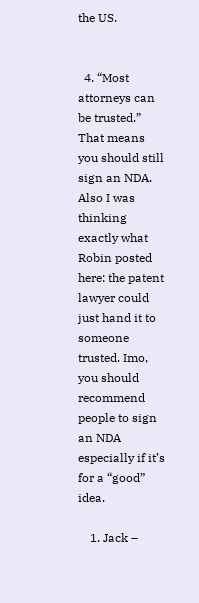the US.


  4. “Most attorneys can be trusted.” That means you should still sign an NDA. Also I was thinking exactly what Robin posted here: the patent lawyer could just hand it to someone trusted. Imo, you should recommend people to sign an NDA especially if it’s for a “good” idea.

    1. Jack –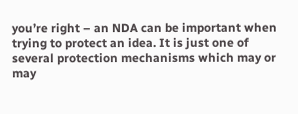you’re right – an NDA can be important when trying to protect an idea. It is just one of several protection mechanisms which may or may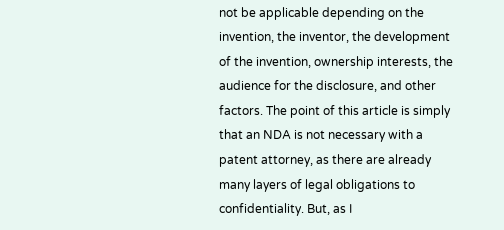not be applicable depending on the invention, the inventor, the development of the invention, ownership interests, the audience for the disclosure, and other factors. The point of this article is simply that an NDA is not necessary with a patent attorney, as there are already many layers of legal obligations to confidentiality. But, as I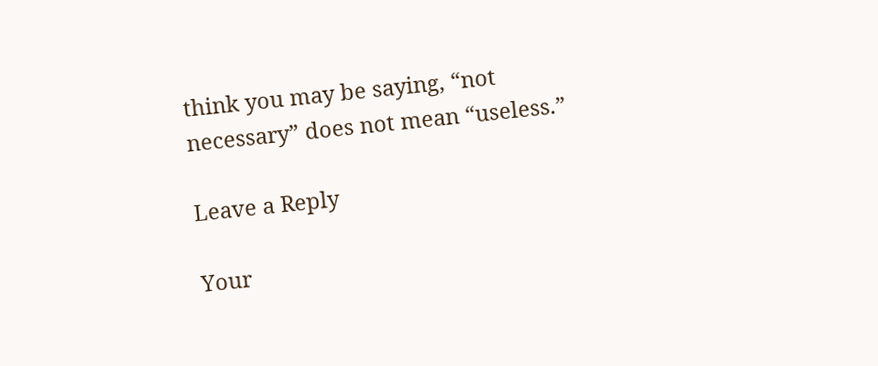think you may be saying, “not necessary” does not mean “useless.”

Leave a Reply

Your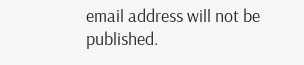email address will not be published.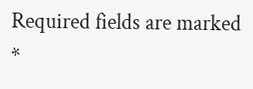Required fields are marked *